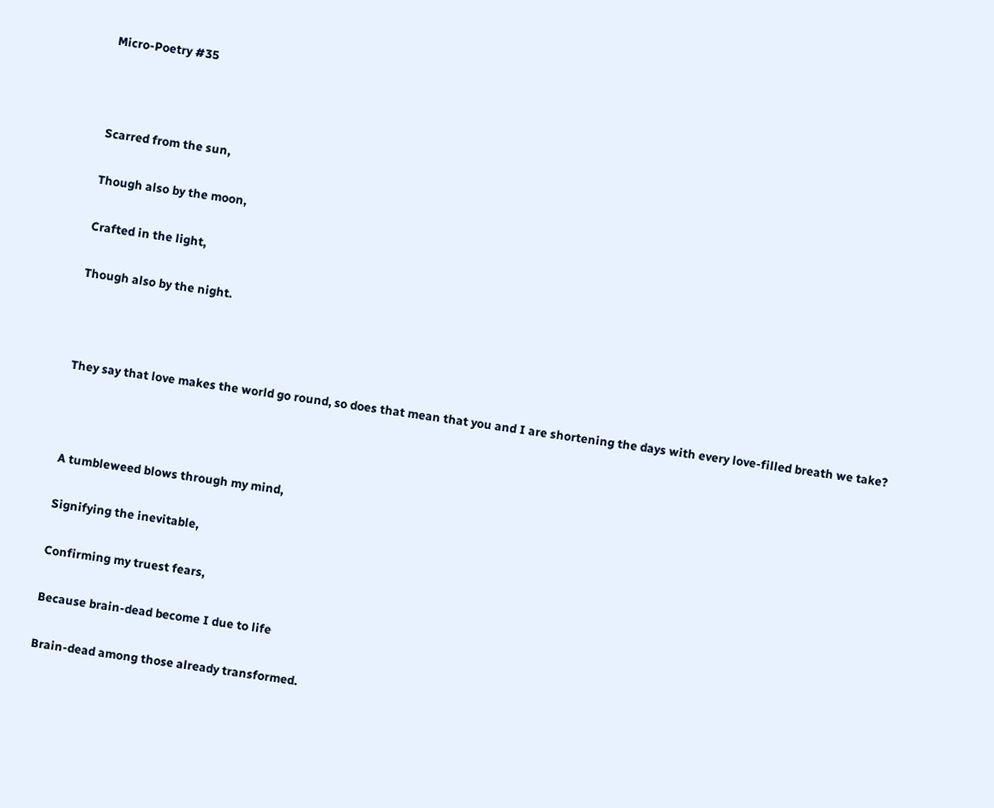Micro-Poetry #35



Scarred from the sun,

Though also by the moon,

Crafted in the light,

Though also by the night.



They say that love makes the world go round, so does that mean that you and I are shortening the days with every love-filled breath we take?



A tumbleweed blows through my mind,

Signifying the inevitable,

Confirming my truest fears,

Because brain-dead become I due to life

Brain-dead among those already transformed.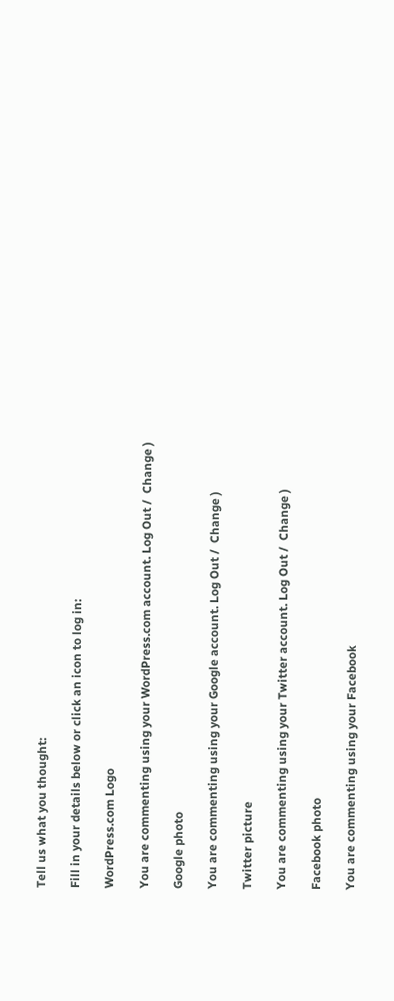Tell us what you thought:

Fill in your details below or click an icon to log in:

WordPress.com Logo

You are commenting using your WordPress.com account. Log Out /  Change )

Google photo

You are commenting using your Google account. Log Out /  Change )

Twitter picture

You are commenting using your Twitter account. Log Out /  Change )

Facebook photo

You are commenting using your Facebook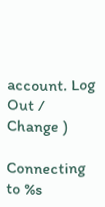account. Log Out /  Change )

Connecting to %s